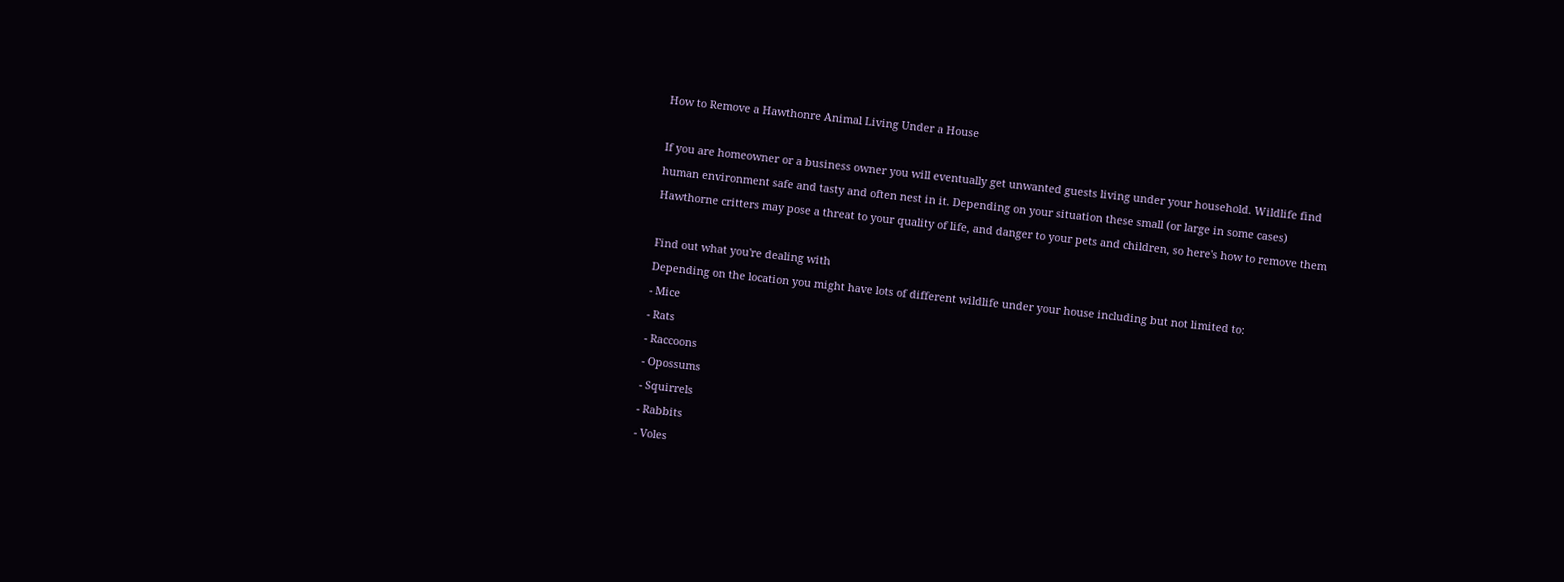How to Remove a Hawthonre Animal Living Under a House

If you are homeowner or a business owner you will eventually get unwanted guests living under your household. Wildlife find human environment safe and tasty and often nest in it. Depending on your situation these small (or large in some cases) Hawthorne critters may pose a threat to your quality of life, and danger to your pets and children, so here's how to remove them

Find out what you're dealing with
Depending on the location you might have lots of different wildlife under your house including but not limited to:
- Mice
- Rats
- Raccoons
- Opossums
- Squirrels
- Rabbits
- Voles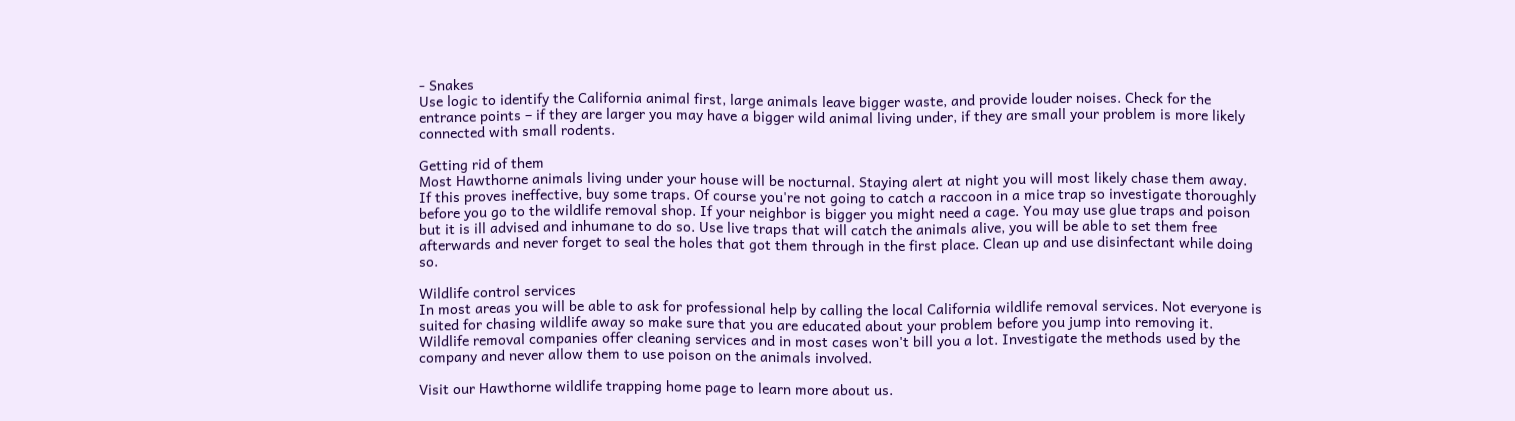- Snakes
Use logic to identify the California animal first, large animals leave bigger waste, and provide louder noises. Check for the entrance points – if they are larger you may have a bigger wild animal living under, if they are small your problem is more likely connected with small rodents.

Getting rid of them
Most Hawthorne animals living under your house will be nocturnal. Staying alert at night you will most likely chase them away. If this proves ineffective, buy some traps. Of course you're not going to catch a raccoon in a mice trap so investigate thoroughly before you go to the wildlife removal shop. If your neighbor is bigger you might need a cage. You may use glue traps and poison but it is ill advised and inhumane to do so. Use live traps that will catch the animals alive, you will be able to set them free afterwards and never forget to seal the holes that got them through in the first place. Clean up and use disinfectant while doing so.

Wildlife control services
In most areas you will be able to ask for professional help by calling the local California wildlife removal services. Not everyone is suited for chasing wildlife away so make sure that you are educated about your problem before you jump into removing it. Wildlife removal companies offer cleaning services and in most cases won't bill you a lot. Investigate the methods used by the company and never allow them to use poison on the animals involved.

Visit our Hawthorne wildlife trapping home page to learn more about us.